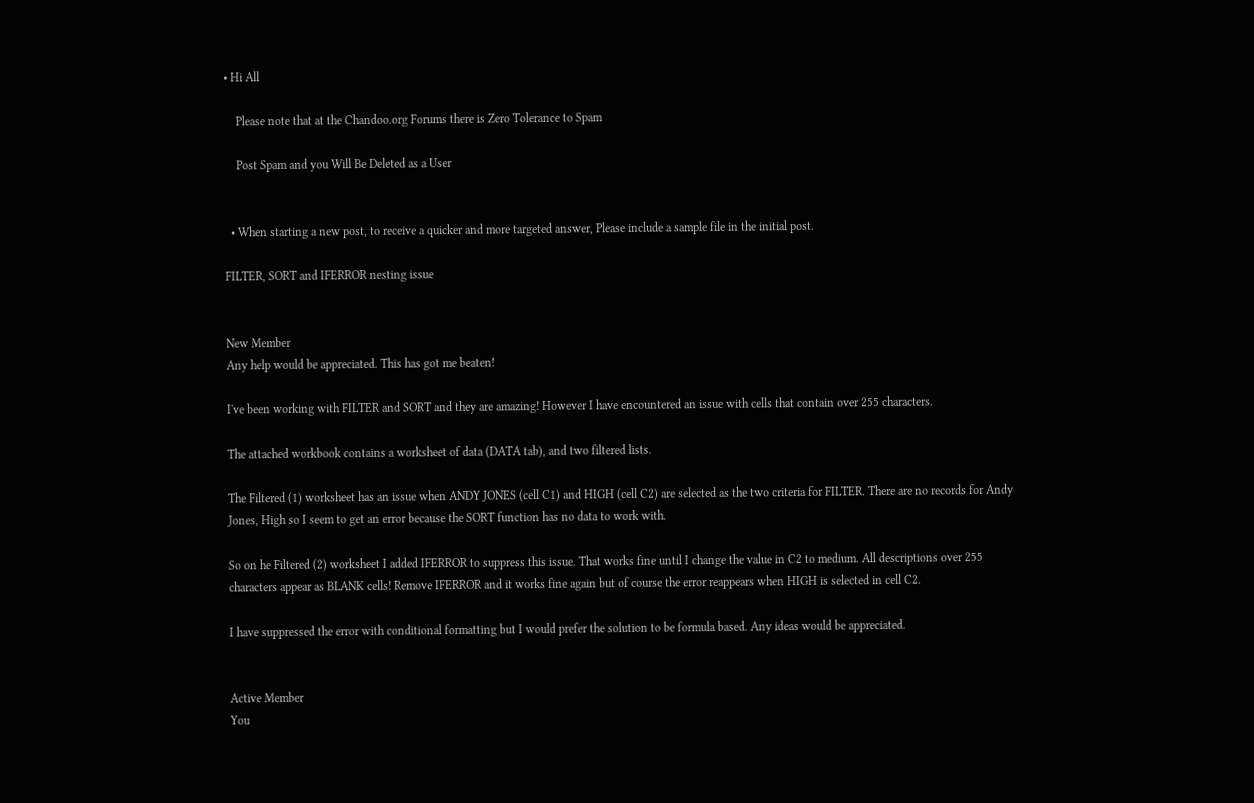• Hi All

    Please note that at the Chandoo.org Forums there is Zero Tolerance to Spam

    Post Spam and you Will Be Deleted as a User


  • When starting a new post, to receive a quicker and more targeted answer, Please include a sample file in the initial post.

FILTER, SORT and IFERROR nesting issue


New Member
Any help would be appreciated. This has got me beaten!

I've been working with FILTER and SORT and they are amazing! However I have encountered an issue with cells that contain over 255 characters.

The attached workbook contains a worksheet of data (DATA tab), and two filtered lists.

The Filtered (1) worksheet has an issue when ANDY JONES (cell C1) and HIGH (cell C2) are selected as the two criteria for FILTER. There are no records for Andy Jones, High so I seem to get an error because the SORT function has no data to work with.

So on he Filtered (2) worksheet I added IFERROR to suppress this issue. That works fine until I change the value in C2 to medium. All descriptions over 255 characters appear as BLANK cells! Remove IFERROR and it works fine again but of course the error reappears when HIGH is selected in cell C2.

I have suppressed the error with conditional formatting but I would prefer the solution to be formula based. Any ideas would be appreciated.


Active Member
You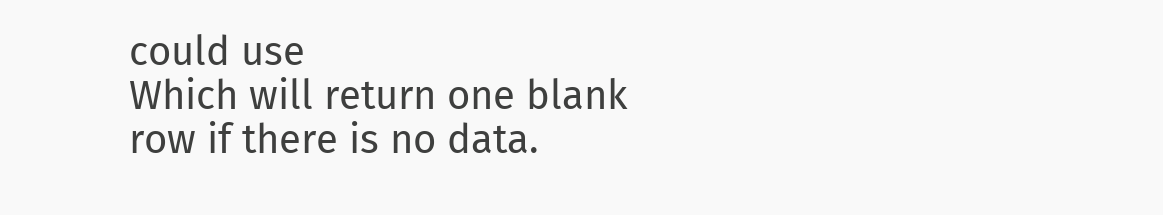could use
Which will return one blank row if there is no data.